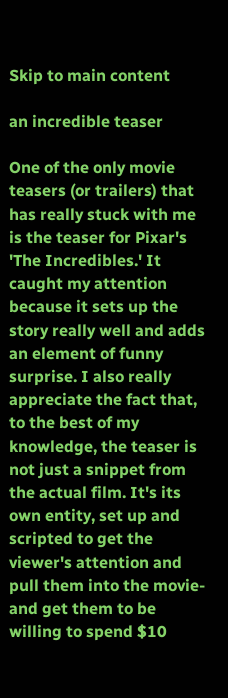Skip to main content

an incredible teaser

One of the only movie teasers (or trailers) that has really stuck with me is the teaser for Pixar's 'The Incredibles.' It caught my attention because it sets up the story really well and adds an element of funny surprise. I also really appreciate the fact that, to the best of my knowledge, the teaser is not just a snippet from the actual film. It's its own entity, set up and scripted to get the viewer's attention and pull them into the movie- and get them to be willing to spend $10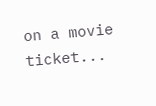on a movie ticket...